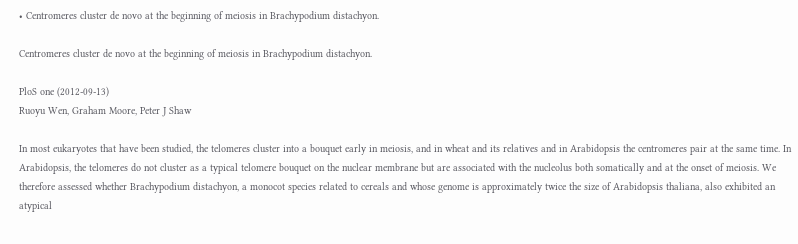• Centromeres cluster de novo at the beginning of meiosis in Brachypodium distachyon.

Centromeres cluster de novo at the beginning of meiosis in Brachypodium distachyon.

PloS one (2012-09-13)
Ruoyu Wen, Graham Moore, Peter J Shaw

In most eukaryotes that have been studied, the telomeres cluster into a bouquet early in meiosis, and in wheat and its relatives and in Arabidopsis the centromeres pair at the same time. In Arabidopsis, the telomeres do not cluster as a typical telomere bouquet on the nuclear membrane but are associated with the nucleolus both somatically and at the onset of meiosis. We therefore assessed whether Brachypodium distachyon, a monocot species related to cereals and whose genome is approximately twice the size of Arabidopsis thaliana, also exhibited an atypical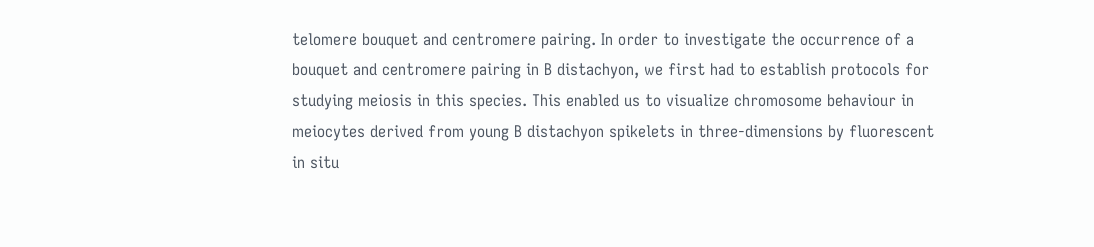telomere bouquet and centromere pairing. In order to investigate the occurrence of a bouquet and centromere pairing in B distachyon, we first had to establish protocols for studying meiosis in this species. This enabled us to visualize chromosome behaviour in meiocytes derived from young B distachyon spikelets in three-dimensions by fluorescent in situ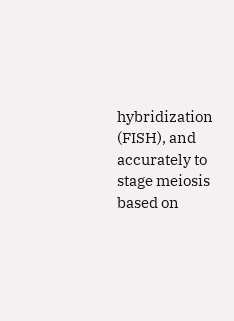hybridization (FISH), and accurately to stage meiosis based on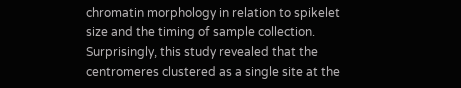chromatin morphology in relation to spikelet size and the timing of sample collection. Surprisingly, this study revealed that the centromeres clustered as a single site at the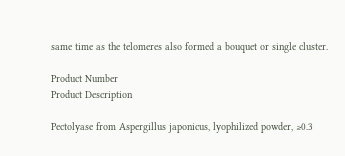same time as the telomeres also formed a bouquet or single cluster.

Product Number
Product Description

Pectolyase from Aspergillus japonicus, lyophilized powder, ≥0.3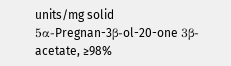units/mg solid
5α-Pregnan-3β-ol-20-one 3β-acetate, ≥98%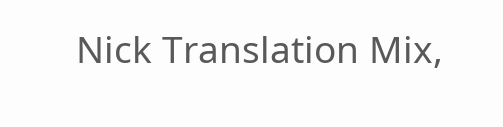Nick Translation Mix,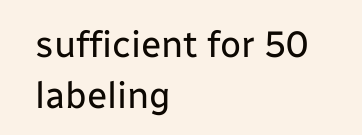sufficient for 50 labeling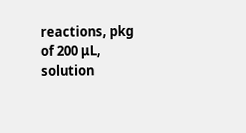reactions, pkg of 200 μL, solution